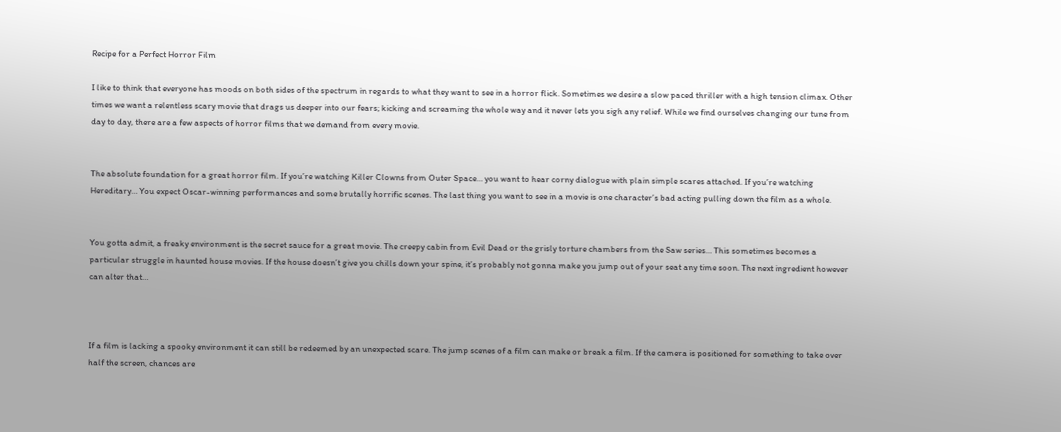Recipe for a Perfect Horror Film

I like to think that everyone has moods on both sides of the spectrum in regards to what they want to see in a horror flick. Sometimes we desire a slow paced thriller with a high tension climax. Other times we want a relentless scary movie that drags us deeper into our fears; kicking and screaming the whole way and it never lets you sigh any relief. While we find ourselves changing our tune from day to day, there are a few aspects of horror films that we demand from every movie.


The absolute foundation for a great horror film. If you’re watching Killer Clowns from Outer Space… you want to hear corny dialogue with plain simple scares attached. If you’re watching Hereditary… You expect Oscar-winning performances and some brutally horrific scenes. The last thing you want to see in a movie is one character’s bad acting pulling down the film as a whole.


You gotta admit, a freaky environment is the secret sauce for a great movie. The creepy cabin from Evil Dead or the grisly torture chambers from the Saw series… This sometimes becomes a particular struggle in haunted house movies. If the house doesn’t give you chills down your spine, it’s probably not gonna make you jump out of your seat any time soon. The next ingredient however can alter that…



If a film is lacking a spooky environment it can still be redeemed by an unexpected scare. The jump scenes of a film can make or break a film. If the camera is positioned for something to take over half the screen, chances are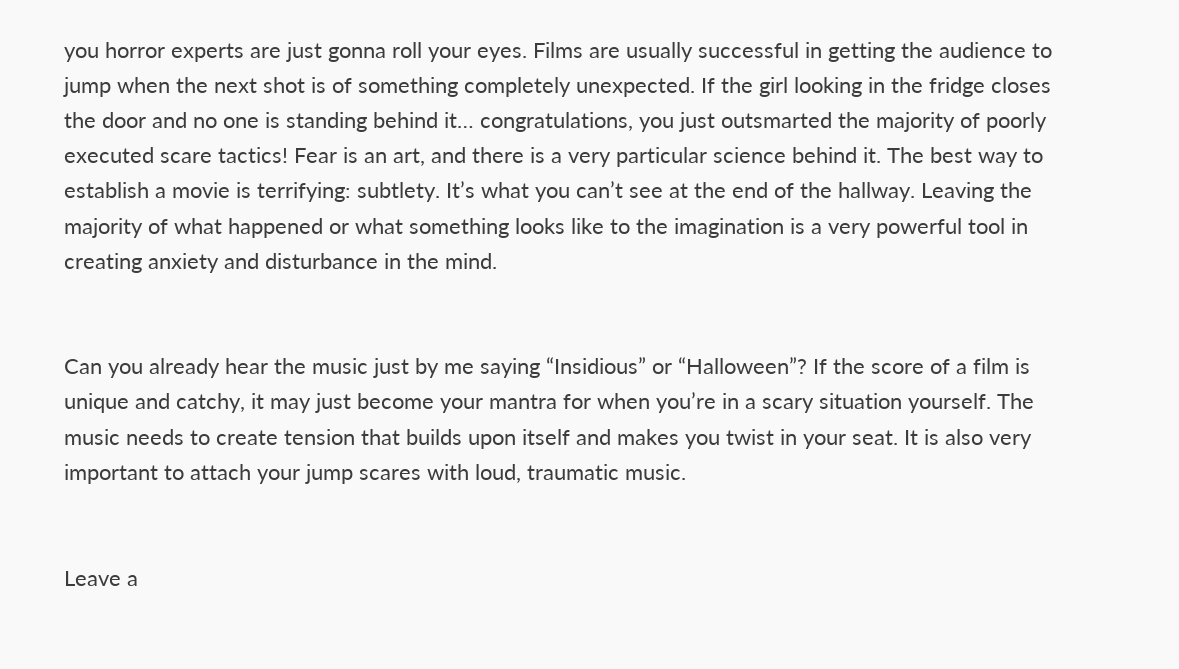you horror experts are just gonna roll your eyes. Films are usually successful in getting the audience to jump when the next shot is of something completely unexpected. If the girl looking in the fridge closes the door and no one is standing behind it… congratulations, you just outsmarted the majority of poorly executed scare tactics! Fear is an art, and there is a very particular science behind it. The best way to establish a movie is terrifying: subtlety. It’s what you can’t see at the end of the hallway. Leaving the majority of what happened or what something looks like to the imagination is a very powerful tool in creating anxiety and disturbance in the mind.


Can you already hear the music just by me saying “Insidious” or “Halloween”? If the score of a film is unique and catchy, it may just become your mantra for when you’re in a scary situation yourself. The music needs to create tension that builds upon itself and makes you twist in your seat. It is also very important to attach your jump scares with loud, traumatic music.


Leave a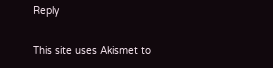Reply

This site uses Akismet to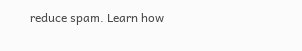reduce spam. Learn how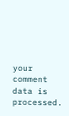your comment data is processed.